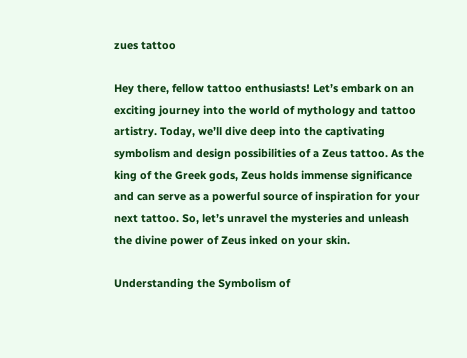zues tattoo

Hey there, fellow tattoo enthusiasts! Let’s embark on an exciting journey into the world of mythology and tattoo artistry. Today, we’ll dive deep into the captivating symbolism and design possibilities of a Zeus tattoo. As the king of the Greek gods, Zeus holds immense significance and can serve as a powerful source of inspiration for your next tattoo. So, let’s unravel the mysteries and unleash the divine power of Zeus inked on your skin.

Understanding the Symbolism of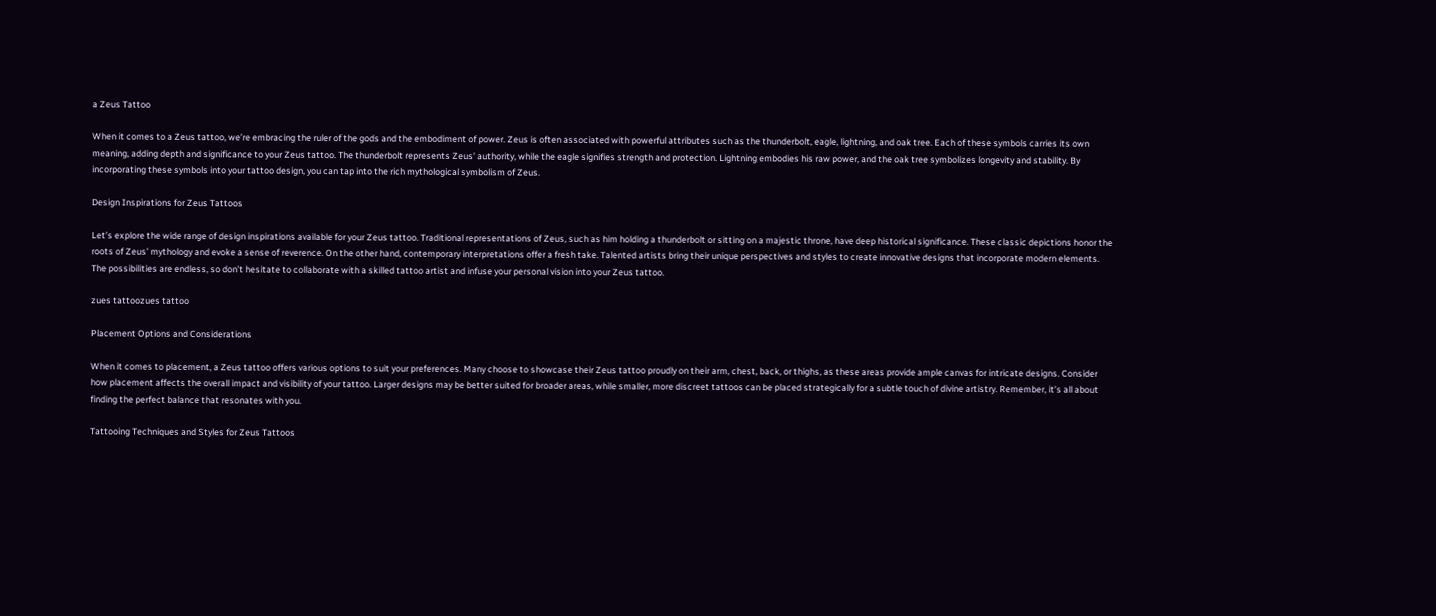a Zeus Tattoo

When it comes to a Zeus tattoo, we’re embracing the ruler of the gods and the embodiment of power. Zeus is often associated with powerful attributes such as the thunderbolt, eagle, lightning, and oak tree. Each of these symbols carries its own meaning, adding depth and significance to your Zeus tattoo. The thunderbolt represents Zeus’ authority, while the eagle signifies strength and protection. Lightning embodies his raw power, and the oak tree symbolizes longevity and stability. By incorporating these symbols into your tattoo design, you can tap into the rich mythological symbolism of Zeus.

Design Inspirations for Zeus Tattoos

Let’s explore the wide range of design inspirations available for your Zeus tattoo. Traditional representations of Zeus, such as him holding a thunderbolt or sitting on a majestic throne, have deep historical significance. These classic depictions honor the roots of Zeus’ mythology and evoke a sense of reverence. On the other hand, contemporary interpretations offer a fresh take. Talented artists bring their unique perspectives and styles to create innovative designs that incorporate modern elements. The possibilities are endless, so don’t hesitate to collaborate with a skilled tattoo artist and infuse your personal vision into your Zeus tattoo.

zues tattoozues tattoo

Placement Options and Considerations

When it comes to placement, a Zeus tattoo offers various options to suit your preferences. Many choose to showcase their Zeus tattoo proudly on their arm, chest, back, or thighs, as these areas provide ample canvas for intricate designs. Consider how placement affects the overall impact and visibility of your tattoo. Larger designs may be better suited for broader areas, while smaller, more discreet tattoos can be placed strategically for a subtle touch of divine artistry. Remember, it’s all about finding the perfect balance that resonates with you.

Tattooing Techniques and Styles for Zeus Tattoos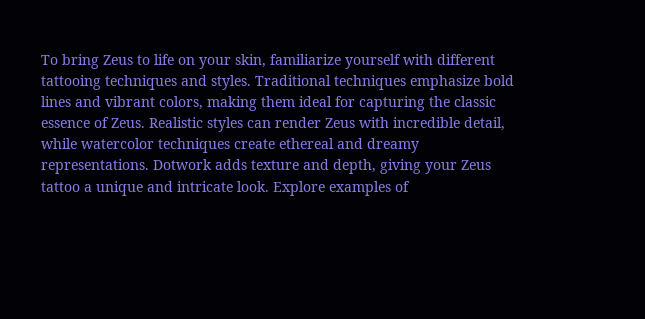To bring Zeus to life on your skin, familiarize yourself with different tattooing techniques and styles. Traditional techniques emphasize bold lines and vibrant colors, making them ideal for capturing the classic essence of Zeus. Realistic styles can render Zeus with incredible detail, while watercolor techniques create ethereal and dreamy representations. Dotwork adds texture and depth, giving your Zeus tattoo a unique and intricate look. Explore examples of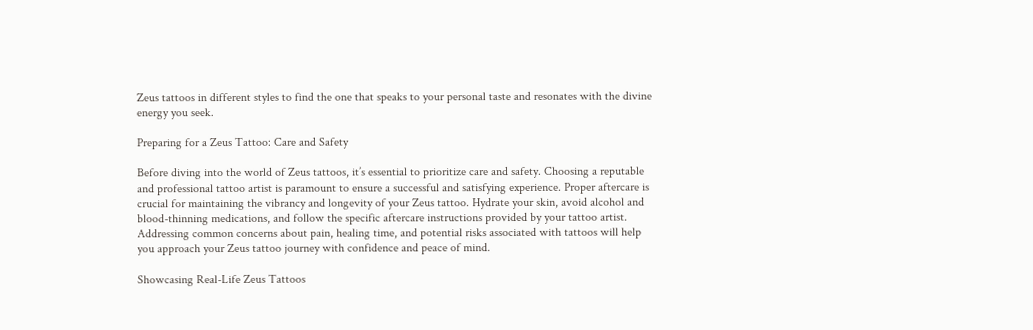Zeus tattoos in different styles to find the one that speaks to your personal taste and resonates with the divine energy you seek.

Preparing for a Zeus Tattoo: Care and Safety

Before diving into the world of Zeus tattoos, it’s essential to prioritize care and safety. Choosing a reputable and professional tattoo artist is paramount to ensure a successful and satisfying experience. Proper aftercare is crucial for maintaining the vibrancy and longevity of your Zeus tattoo. Hydrate your skin, avoid alcohol and blood-thinning medications, and follow the specific aftercare instructions provided by your tattoo artist. Addressing common concerns about pain, healing time, and potential risks associated with tattoos will help you approach your Zeus tattoo journey with confidence and peace of mind.

Showcasing Real-Life Zeus Tattoos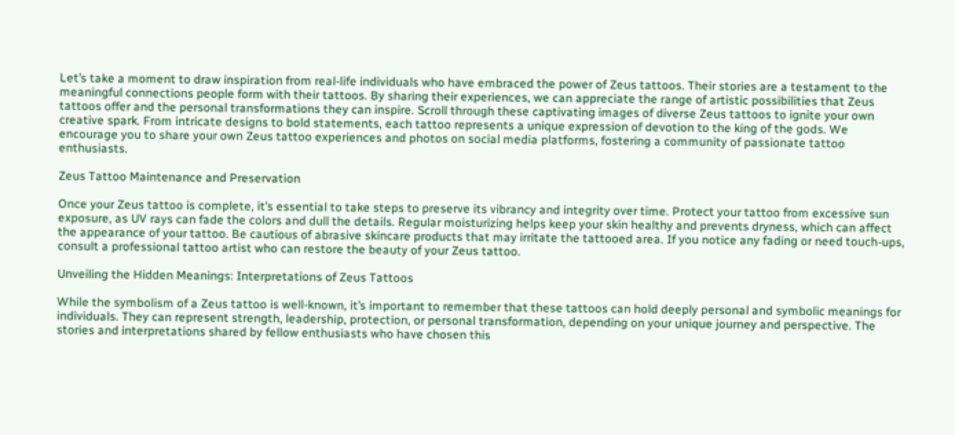Let’s take a moment to draw inspiration from real-life individuals who have embraced the power of Zeus tattoos. Their stories are a testament to the meaningful connections people form with their tattoos. By sharing their experiences, we can appreciate the range of artistic possibilities that Zeus tattoos offer and the personal transformations they can inspire. Scroll through these captivating images of diverse Zeus tattoos to ignite your own creative spark. From intricate designs to bold statements, each tattoo represents a unique expression of devotion to the king of the gods. We encourage you to share your own Zeus tattoo experiences and photos on social media platforms, fostering a community of passionate tattoo enthusiasts.

Zeus Tattoo Maintenance and Preservation

Once your Zeus tattoo is complete, it’s essential to take steps to preserve its vibrancy and integrity over time. Protect your tattoo from excessive sun exposure, as UV rays can fade the colors and dull the details. Regular moisturizing helps keep your skin healthy and prevents dryness, which can affect the appearance of your tattoo. Be cautious of abrasive skincare products that may irritate the tattooed area. If you notice any fading or need touch-ups, consult a professional tattoo artist who can restore the beauty of your Zeus tattoo.

Unveiling the Hidden Meanings: Interpretations of Zeus Tattoos

While the symbolism of a Zeus tattoo is well-known, it’s important to remember that these tattoos can hold deeply personal and symbolic meanings for individuals. They can represent strength, leadership, protection, or personal transformation, depending on your unique journey and perspective. The stories and interpretations shared by fellow enthusiasts who have chosen this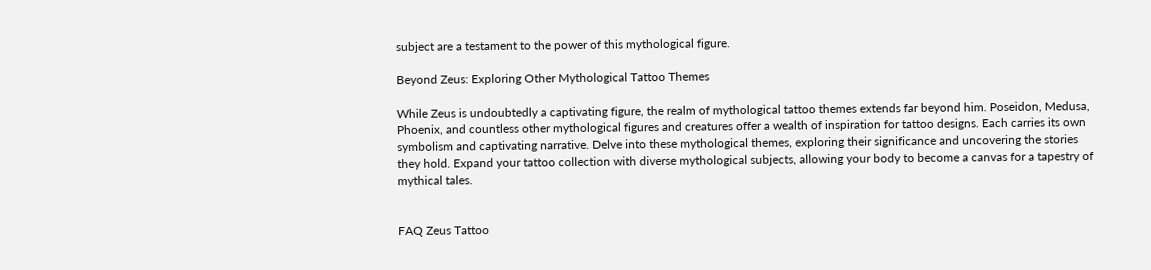subject are a testament to the power of this mythological figure.

Beyond Zeus: Exploring Other Mythological Tattoo Themes

While Zeus is undoubtedly a captivating figure, the realm of mythological tattoo themes extends far beyond him. Poseidon, Medusa, Phoenix, and countless other mythological figures and creatures offer a wealth of inspiration for tattoo designs. Each carries its own symbolism and captivating narrative. Delve into these mythological themes, exploring their significance and uncovering the stories they hold. Expand your tattoo collection with diverse mythological subjects, allowing your body to become a canvas for a tapestry of mythical tales.


FAQ Zeus Tattoo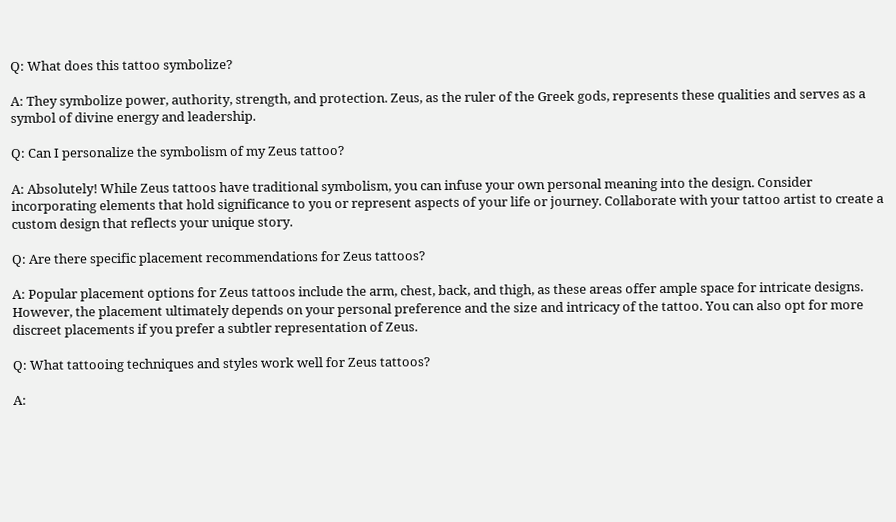Q: What does this tattoo symbolize?

A: They symbolize power, authority, strength, and protection. Zeus, as the ruler of the Greek gods, represents these qualities and serves as a symbol of divine energy and leadership.

Q: Can I personalize the symbolism of my Zeus tattoo?

A: Absolutely! While Zeus tattoos have traditional symbolism, you can infuse your own personal meaning into the design. Consider incorporating elements that hold significance to you or represent aspects of your life or journey. Collaborate with your tattoo artist to create a custom design that reflects your unique story.

Q: Are there specific placement recommendations for Zeus tattoos?

A: Popular placement options for Zeus tattoos include the arm, chest, back, and thigh, as these areas offer ample space for intricate designs. However, the placement ultimately depends on your personal preference and the size and intricacy of the tattoo. You can also opt for more discreet placements if you prefer a subtler representation of Zeus.

Q: What tattooing techniques and styles work well for Zeus tattoos?

A: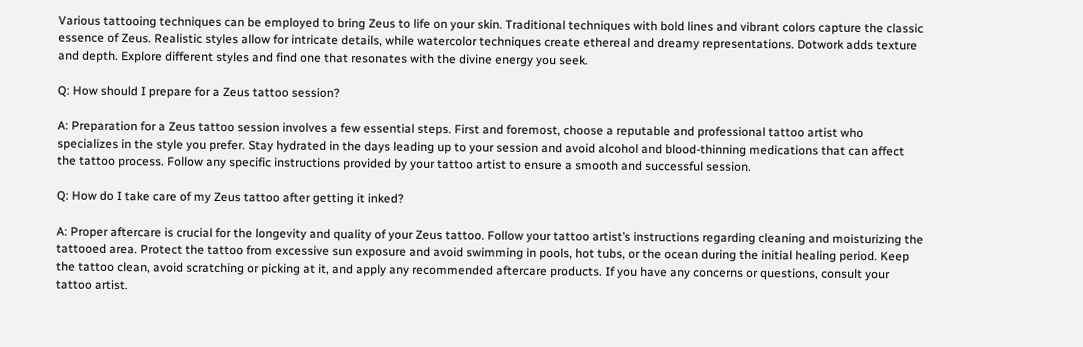Various tattooing techniques can be employed to bring Zeus to life on your skin. Traditional techniques with bold lines and vibrant colors capture the classic essence of Zeus. Realistic styles allow for intricate details, while watercolor techniques create ethereal and dreamy representations. Dotwork adds texture and depth. Explore different styles and find one that resonates with the divine energy you seek.

Q: How should I prepare for a Zeus tattoo session?

A: Preparation for a Zeus tattoo session involves a few essential steps. First and foremost, choose a reputable and professional tattoo artist who specializes in the style you prefer. Stay hydrated in the days leading up to your session and avoid alcohol and blood-thinning medications that can affect the tattoo process. Follow any specific instructions provided by your tattoo artist to ensure a smooth and successful session.

Q: How do I take care of my Zeus tattoo after getting it inked?

A: Proper aftercare is crucial for the longevity and quality of your Zeus tattoo. Follow your tattoo artist’s instructions regarding cleaning and moisturizing the tattooed area. Protect the tattoo from excessive sun exposure and avoid swimming in pools, hot tubs, or the ocean during the initial healing period. Keep the tattoo clean, avoid scratching or picking at it, and apply any recommended aftercare products. If you have any concerns or questions, consult your tattoo artist.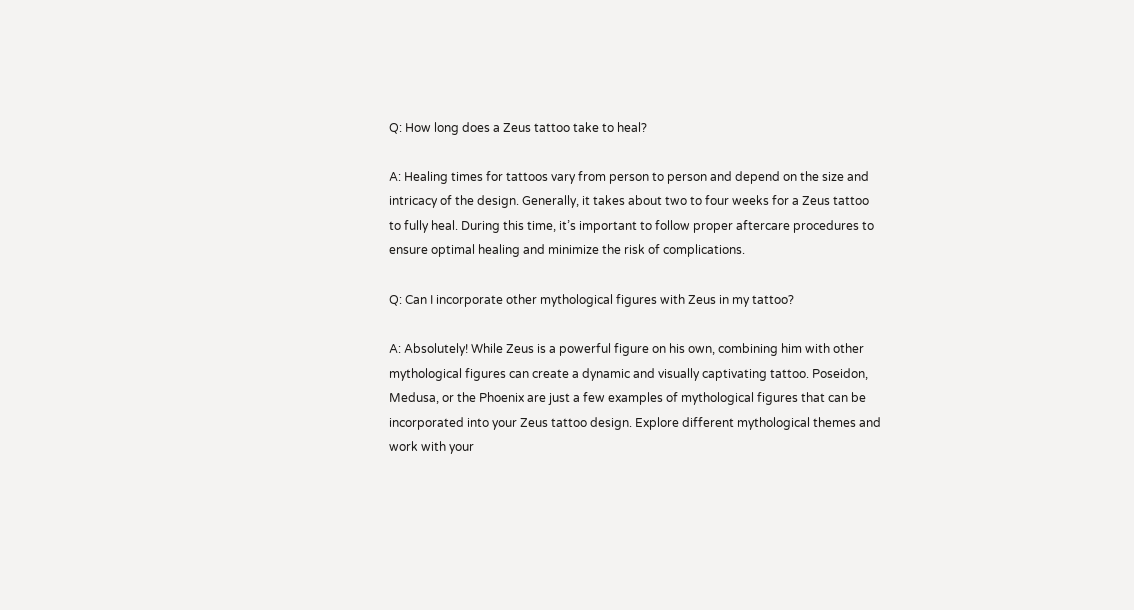Q: How long does a Zeus tattoo take to heal?

A: Healing times for tattoos vary from person to person and depend on the size and intricacy of the design. Generally, it takes about two to four weeks for a Zeus tattoo to fully heal. During this time, it’s important to follow proper aftercare procedures to ensure optimal healing and minimize the risk of complications.

Q: Can I incorporate other mythological figures with Zeus in my tattoo?

A: Absolutely! While Zeus is a powerful figure on his own, combining him with other mythological figures can create a dynamic and visually captivating tattoo. Poseidon, Medusa, or the Phoenix are just a few examples of mythological figures that can be incorporated into your Zeus tattoo design. Explore different mythological themes and work with your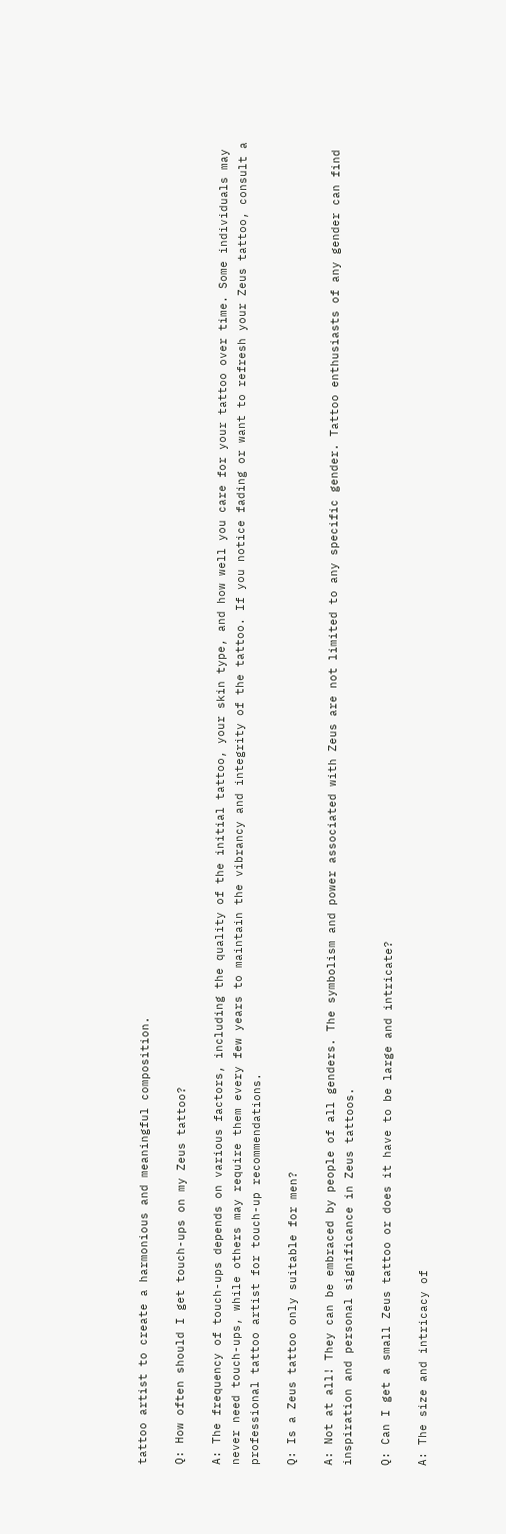tattoo artist to create a harmonious and meaningful composition.

Q: How often should I get touch-ups on my Zeus tattoo?

A: The frequency of touch-ups depends on various factors, including the quality of the initial tattoo, your skin type, and how well you care for your tattoo over time. Some individuals may never need touch-ups, while others may require them every few years to maintain the vibrancy and integrity of the tattoo. If you notice fading or want to refresh your Zeus tattoo, consult a professional tattoo artist for touch-up recommendations.

Q: Is a Zeus tattoo only suitable for men?

A: Not at all! They can be embraced by people of all genders. The symbolism and power associated with Zeus are not limited to any specific gender. Tattoo enthusiasts of any gender can find inspiration and personal significance in Zeus tattoos.

Q: Can I get a small Zeus tattoo or does it have to be large and intricate?

A: The size and intricacy of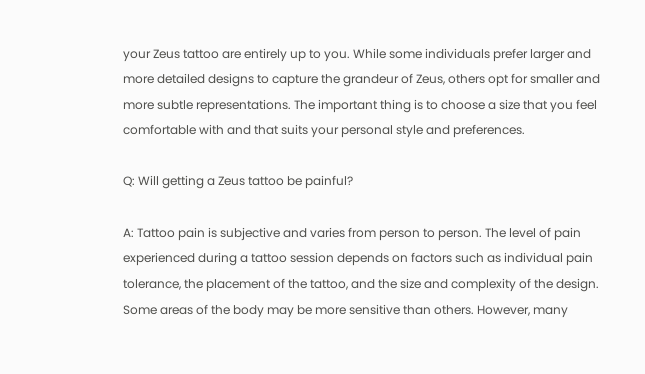your Zeus tattoo are entirely up to you. While some individuals prefer larger and more detailed designs to capture the grandeur of Zeus, others opt for smaller and more subtle representations. The important thing is to choose a size that you feel comfortable with and that suits your personal style and preferences.

Q: Will getting a Zeus tattoo be painful?

A: Tattoo pain is subjective and varies from person to person. The level of pain experienced during a tattoo session depends on factors such as individual pain tolerance, the placement of the tattoo, and the size and complexity of the design. Some areas of the body may be more sensitive than others. However, many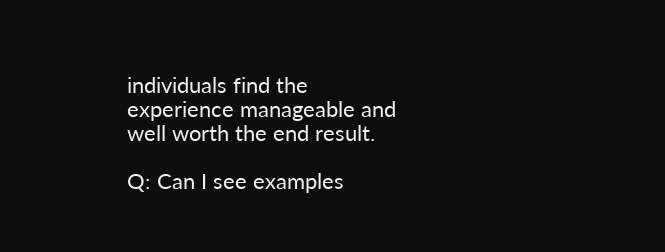individuals find the experience manageable and well worth the end result.

Q: Can I see examples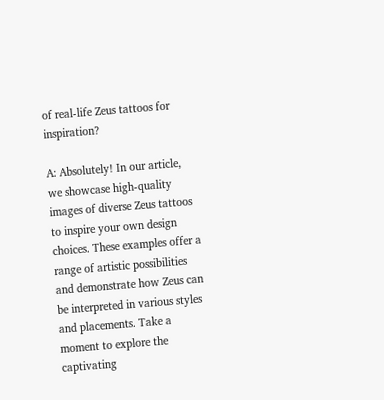of real-life Zeus tattoos for inspiration?

A: Absolutely! In our article, we showcase high-quality images of diverse Zeus tattoos to inspire your own design choices. These examples offer a range of artistic possibilities and demonstrate how Zeus can be interpreted in various styles and placements. Take a moment to explore the captivating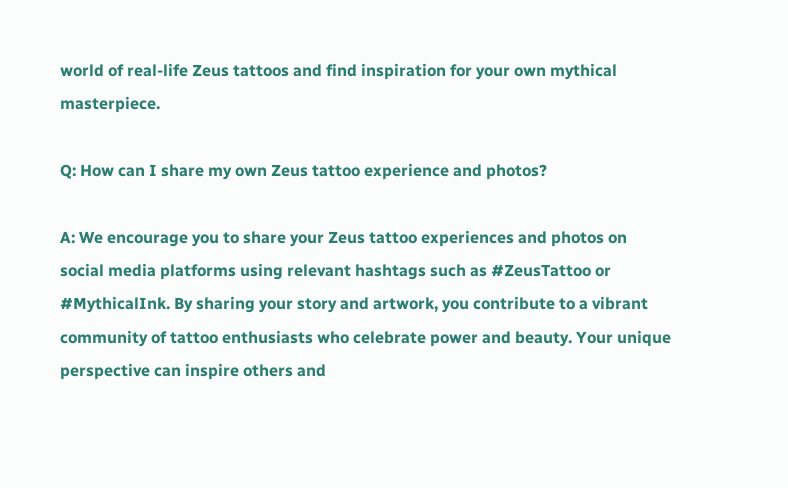world of real-life Zeus tattoos and find inspiration for your own mythical masterpiece.

Q: How can I share my own Zeus tattoo experience and photos?

A: We encourage you to share your Zeus tattoo experiences and photos on social media platforms using relevant hashtags such as #ZeusTattoo or #MythicalInk. By sharing your story and artwork, you contribute to a vibrant community of tattoo enthusiasts who celebrate power and beauty. Your unique perspective can inspire others and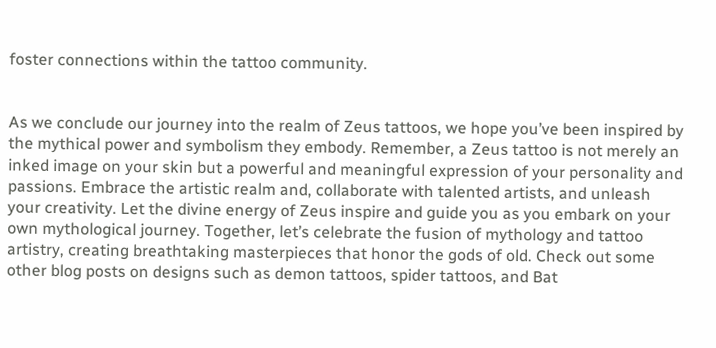foster connections within the tattoo community.


As we conclude our journey into the realm of Zeus tattoos, we hope you’ve been inspired by the mythical power and symbolism they embody. Remember, a Zeus tattoo is not merely an inked image on your skin but a powerful and meaningful expression of your personality and passions. Embrace the artistic realm and, collaborate with talented artists, and unleash your creativity. Let the divine energy of Zeus inspire and guide you as you embark on your own mythological journey. Together, let’s celebrate the fusion of mythology and tattoo artistry, creating breathtaking masterpieces that honor the gods of old. Check out some other blog posts on designs such as demon tattoos, spider tattoos, and Bat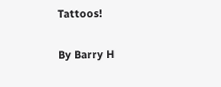Tattoos!

By Barry H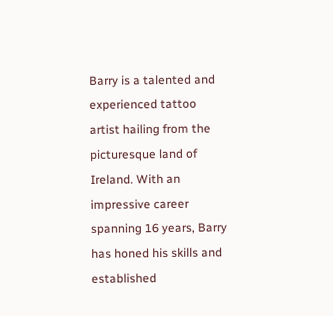Barry is a talented and experienced tattoo artist hailing from the picturesque land of Ireland. With an impressive career spanning 16 years, Barry has honed his skills and established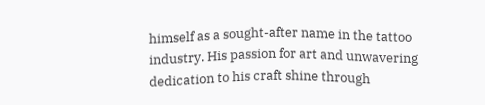himself as a sought-after name in the tattoo industry. His passion for art and unwavering dedication to his craft shine through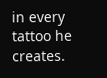in every tattoo he creates.